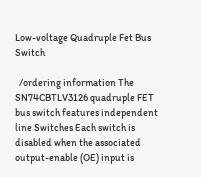Low-voltage Quadruple Fet Bus Switch

  /ordering information The SN74CBTLV3126 quadruple FET bus switch features independent line Switches Each switch is disabled when the associated output-enable (OE) input is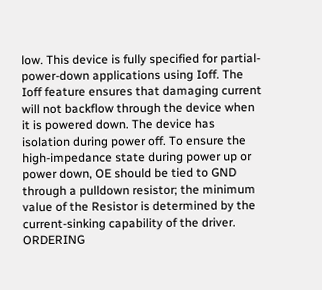low. This device is fully specified for partial-power-down applications using Ioff. The Ioff feature ensures that damaging current will not backflow through the device when it is powered down. The device has isolation during power off. To ensure the high-impedance state during power up or power down, OE should be tied to GND through a pulldown resistor; the minimum value of the Resistor is determined by the current-sinking capability of the driver. ORDERING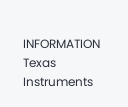INFORMATION
Texas Instruments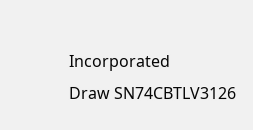Incorporated
Draw SN74CBTLV3126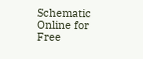Schematic Online for Free